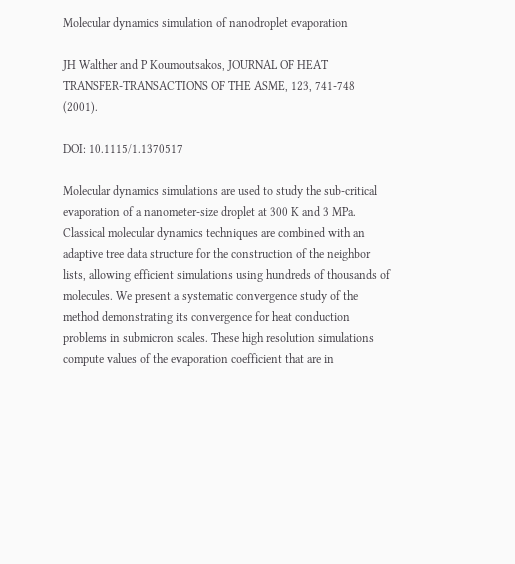Molecular dynamics simulation of nanodroplet evaporation

JH Walther and P Koumoutsakos, JOURNAL OF HEAT TRANSFER-TRANSACTIONS OF THE ASME, 123, 741-748 (2001).

DOI: 10.1115/1.1370517

Molecular dynamics simulations are used to study the sub-critical evaporation of a nanometer-size droplet at 300 K and 3 MPa. Classical molecular dynamics techniques are combined with an adaptive tree data structure for the construction of the neighbor lists, allowing efficient simulations using hundreds of thousands of molecules. We present a systematic convergence study of the method demonstrating its convergence for heat conduction problems in submicron scales. These high resolution simulations compute values of the evaporation coefficient that are in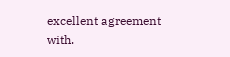excellent agreement with.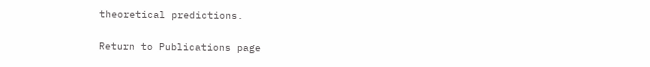theoretical predictions.

Return to Publications page